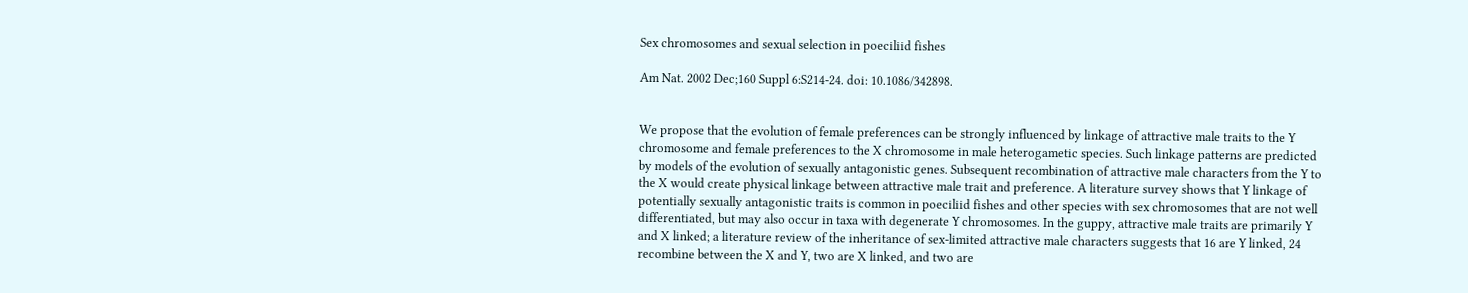Sex chromosomes and sexual selection in poeciliid fishes

Am Nat. 2002 Dec;160 Suppl 6:S214-24. doi: 10.1086/342898.


We propose that the evolution of female preferences can be strongly influenced by linkage of attractive male traits to the Y chromosome and female preferences to the X chromosome in male heterogametic species. Such linkage patterns are predicted by models of the evolution of sexually antagonistic genes. Subsequent recombination of attractive male characters from the Y to the X would create physical linkage between attractive male trait and preference. A literature survey shows that Y linkage of potentially sexually antagonistic traits is common in poeciliid fishes and other species with sex chromosomes that are not well differentiated, but may also occur in taxa with degenerate Y chromosomes. In the guppy, attractive male traits are primarily Y and X linked; a literature review of the inheritance of sex-limited attractive male characters suggests that 16 are Y linked, 24 recombine between the X and Y, two are X linked, and two are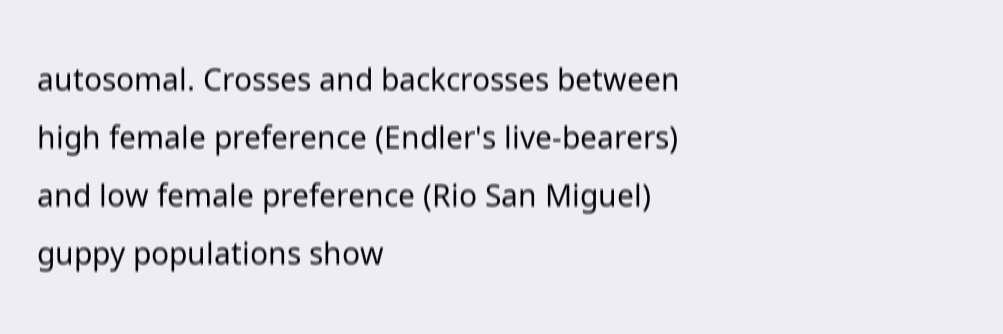autosomal. Crosses and backcrosses between high female preference (Endler's live-bearers) and low female preference (Rio San Miguel) guppy populations show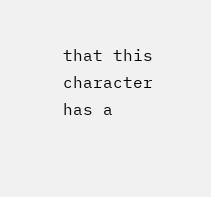that this character has a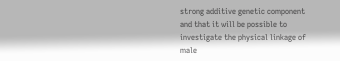strong additive genetic component and that it will be possible to investigate the physical linkage of male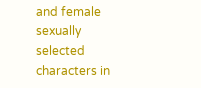and female sexually selected characters in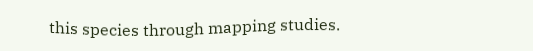this species through mapping studies.